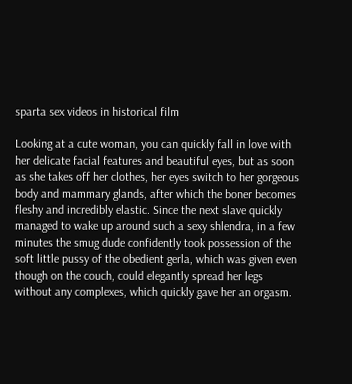sparta sex videos in historical film

Looking at a cute woman, you can quickly fall in love with her delicate facial features and beautiful eyes, but as soon as she takes off her clothes, her eyes switch to her gorgeous body and mammary glands, after which the boner becomes fleshy and incredibly elastic. Since the next slave quickly managed to wake up around such a sexy shlendra, in a few minutes the smug dude confidently took possession of the soft little pussy of the obedient gerla, which was given even though on the couch, could elegantly spread her legs without any complexes, which quickly gave her an orgasm.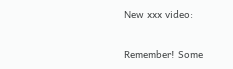New xxx video:

Remember! Some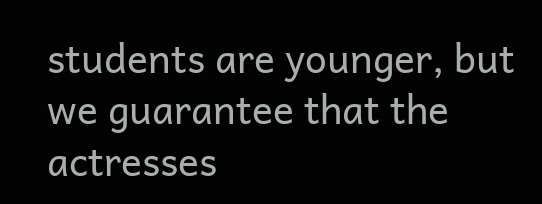students are younger, but we guarantee that the actresses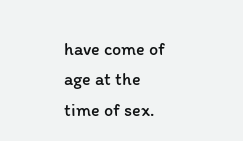have come of age at the time of sex.